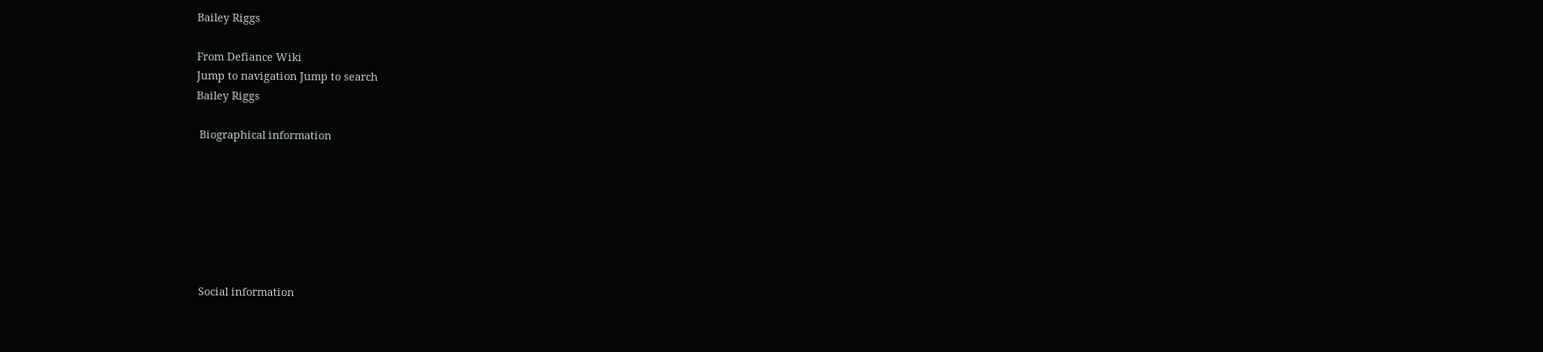Bailey Riggs

From Defiance Wiki
Jump to navigation Jump to search
Bailey Riggs

 Biographical information







 Social information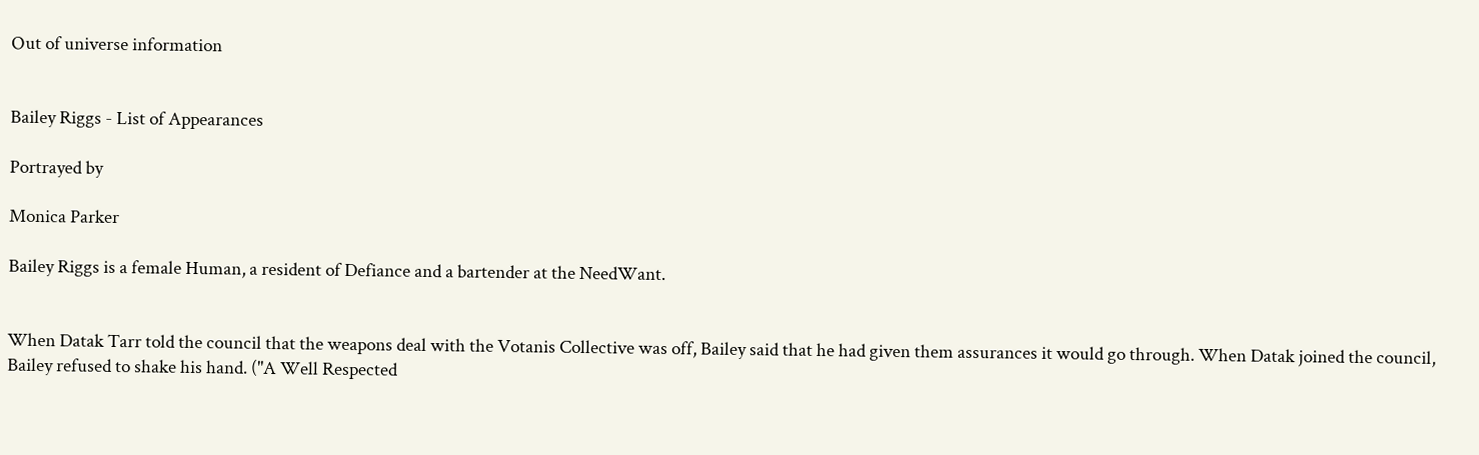Out of universe information


Bailey Riggs - List of Appearances

Portrayed by

Monica Parker

Bailey Riggs is a female Human, a resident of Defiance and a bartender at the NeedWant.


When Datak Tarr told the council that the weapons deal with the Votanis Collective was off, Bailey said that he had given them assurances it would go through. When Datak joined the council, Bailey refused to shake his hand. ("A Well Respected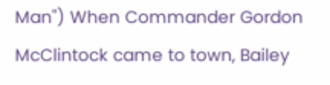Man") When Commander Gordon McClintock came to town, Bailey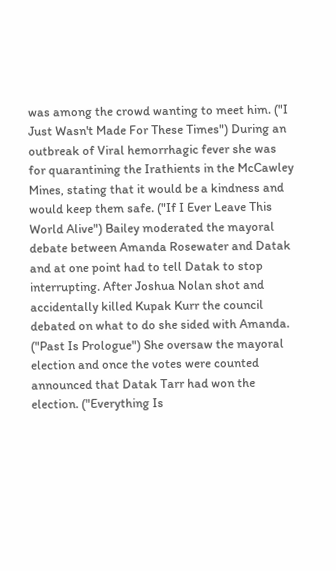was among the crowd wanting to meet him. ("I Just Wasn't Made For These Times") During an outbreak of Viral hemorrhagic fever she was for quarantining the Irathients in the McCawley Mines, stating that it would be a kindness and would keep them safe. ("If I Ever Leave This World Alive") Bailey moderated the mayoral debate between Amanda Rosewater and Datak and at one point had to tell Datak to stop interrupting. After Joshua Nolan shot and accidentally killed Kupak Kurr the council debated on what to do she sided with Amanda. ("Past Is Prologue") She oversaw the mayoral election and once the votes were counted announced that Datak Tarr had won the election. ("Everything Is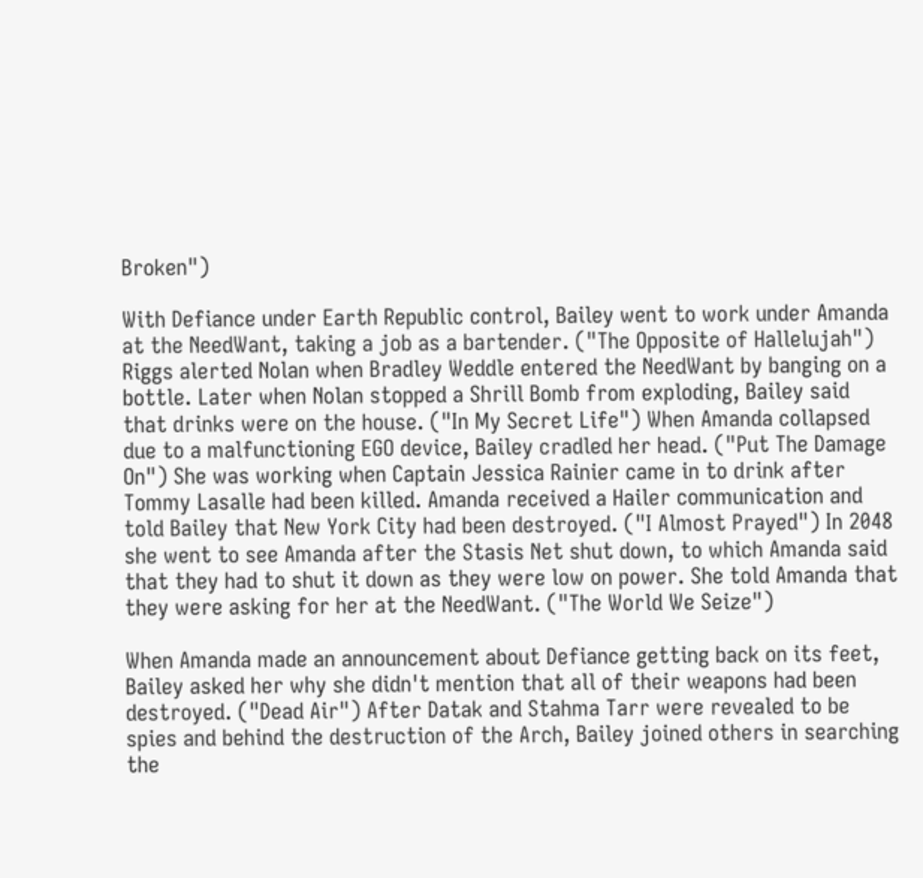Broken")

With Defiance under Earth Republic control, Bailey went to work under Amanda at the NeedWant, taking a job as a bartender. ("The Opposite of Hallelujah") Riggs alerted Nolan when Bradley Weddle entered the NeedWant by banging on a bottle. Later when Nolan stopped a Shrill Bomb from exploding, Bailey said that drinks were on the house. ("In My Secret Life") When Amanda collapsed due to a malfunctioning EGO device, Bailey cradled her head. ("Put The Damage On") She was working when Captain Jessica Rainier came in to drink after Tommy Lasalle had been killed. Amanda received a Hailer communication and told Bailey that New York City had been destroyed. ("I Almost Prayed") In 2048 she went to see Amanda after the Stasis Net shut down, to which Amanda said that they had to shut it down as they were low on power. She told Amanda that they were asking for her at the NeedWant. ("The World We Seize")

When Amanda made an announcement about Defiance getting back on its feet, Bailey asked her why she didn't mention that all of their weapons had been destroyed. ("Dead Air") After Datak and Stahma Tarr were revealed to be spies and behind the destruction of the Arch, Bailey joined others in searching the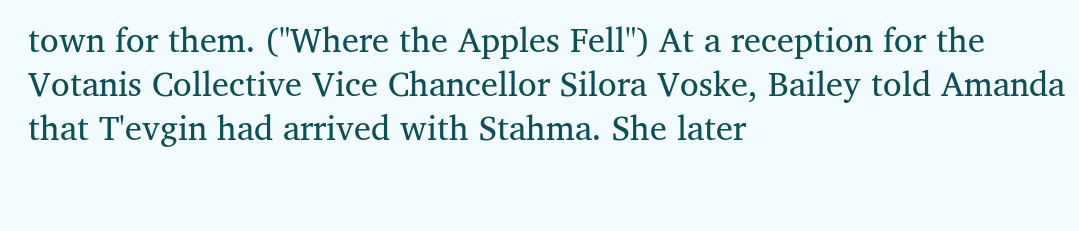town for them. ("Where the Apples Fell") At a reception for the Votanis Collective Vice Chancellor Silora Voske, Bailey told Amanda that T'evgin had arrived with Stahma. She later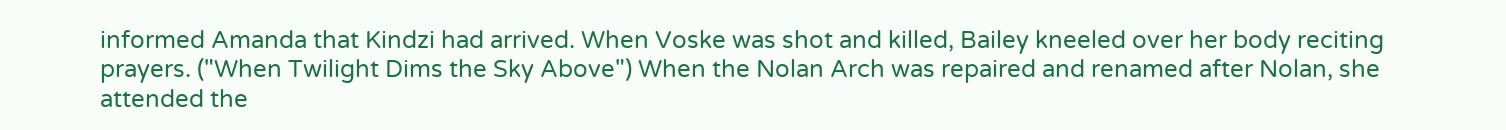informed Amanda that Kindzi had arrived. When Voske was shot and killed, Bailey kneeled over her body reciting prayers. ("When Twilight Dims the Sky Above") When the Nolan Arch was repaired and renamed after Nolan, she attended the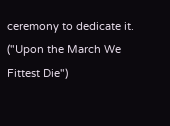ceremony to dedicate it. ("Upon the March We Fittest Die")